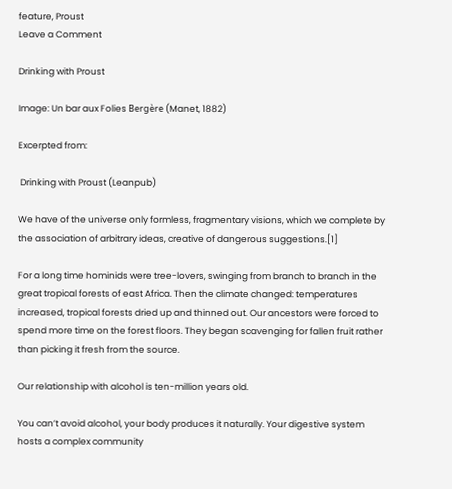feature, Proust
Leave a Comment

Drinking with Proust

Image: Un bar aux Folies Bergère (Manet, 1882)

Excerpted from:

 Drinking with Proust (Leanpub)

We have of the universe only formless, fragmentary visions, which we complete by the association of arbitrary ideas, creative of dangerous suggestions.[1]

For a long time hominids were tree-lovers, swinging from branch to branch in the great tropical forests of east Africa. Then the climate changed: temperatures increased, tropical forests dried up and thinned out. Our ancestors were forced to spend more time on the forest floors. They began scavenging for fallen fruit rather than picking it fresh from the source.

Our relationship with alcohol is ten-million years old.

You can’t avoid alcohol, your body produces it naturally. Your digestive system hosts a complex community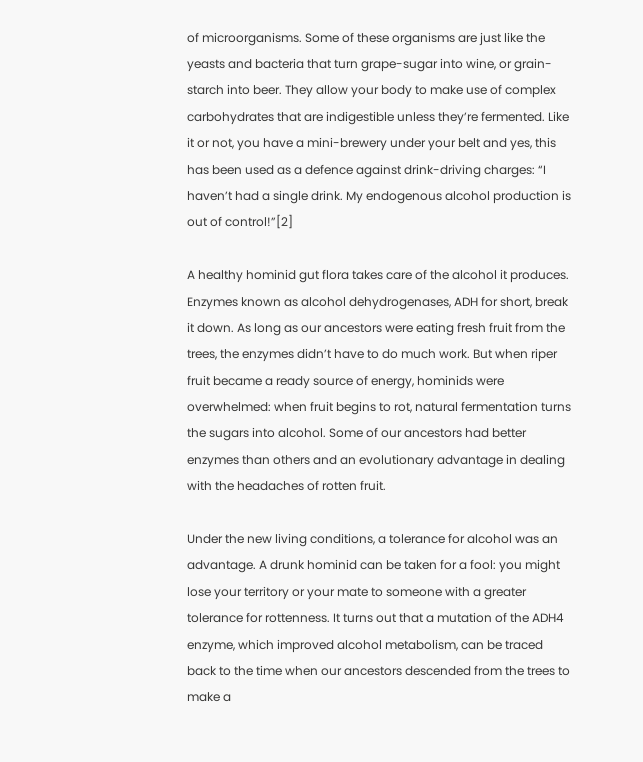of microorganisms. Some of these organisms are just like the yeasts and bacteria that turn grape-sugar into wine, or grain-starch into beer. They allow your body to make use of complex carbohydrates that are indigestible unless they’re fermented. Like it or not, you have a mini-brewery under your belt and yes, this has been used as a defence against drink-driving charges: “I haven’t had a single drink. My endogenous alcohol production is out of control!”[2]

A healthy hominid gut flora takes care of the alcohol it produces. Enzymes known as alcohol dehydrogenases, ADH for short, break it down. As long as our ancestors were eating fresh fruit from the trees, the enzymes didn’t have to do much work. But when riper fruit became a ready source of energy, hominids were overwhelmed: when fruit begins to rot, natural fermentation turns the sugars into alcohol. Some of our ancestors had better enzymes than others and an evolutionary advantage in dealing with the headaches of rotten fruit.

Under the new living conditions, a tolerance for alcohol was an advantage. A drunk hominid can be taken for a fool: you might lose your territory or your mate to someone with a greater tolerance for rottenness. It turns out that a mutation of the ADH4 enzyme, which improved alcohol metabolism, can be traced back to the time when our ancestors descended from the trees to make a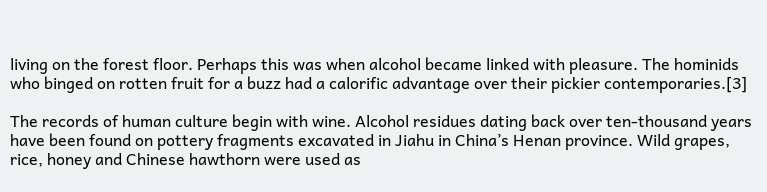living on the forest floor. Perhaps this was when alcohol became linked with pleasure. The hominids who binged on rotten fruit for a buzz had a calorific advantage over their pickier contemporaries.[3]

The records of human culture begin with wine. Alcohol residues dating back over ten-thousand years have been found on pottery fragments excavated in Jiahu in China’s Henan province. Wild grapes, rice, honey and Chinese hawthorn were used as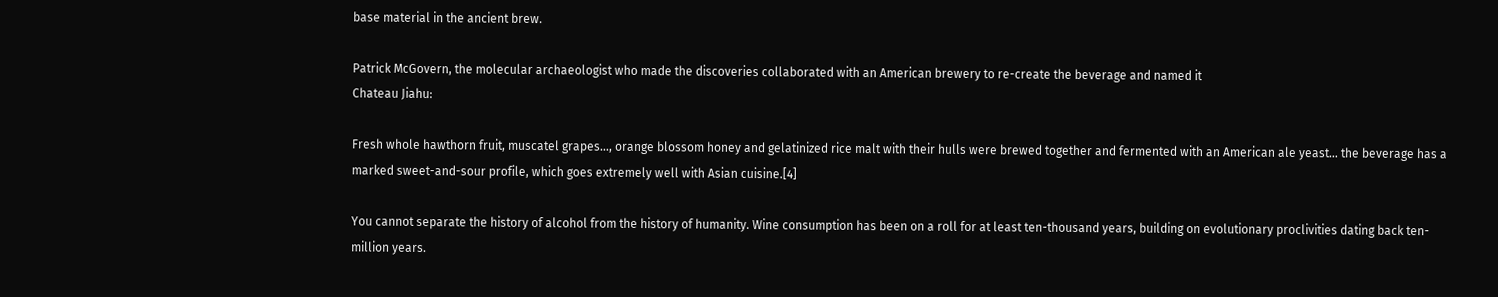base material in the ancient brew.

Patrick McGovern, the molecular archaeologist who made the discoveries collaborated with an American brewery to re-create the beverage and named it
Chateau Jiahu:

Fresh whole hawthorn fruit, muscatel grapes…, orange blossom honey and gelatinized rice malt with their hulls were brewed together and fermented with an American ale yeast… the beverage has a marked sweet-and-sour profile, which goes extremely well with Asian cuisine.[4]

You cannot separate the history of alcohol from the history of humanity. Wine consumption has been on a roll for at least ten-thousand years, building on evolutionary proclivities dating back ten-million years.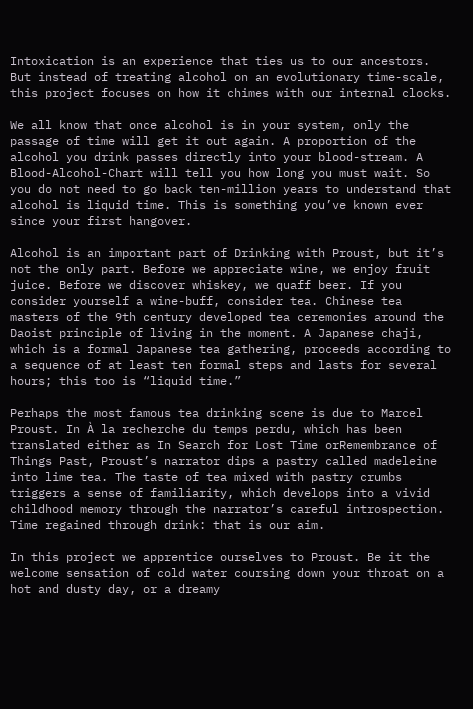Intoxication is an experience that ties us to our ancestors. But instead of treating alcohol on an evolutionary time-scale, this project focuses on how it chimes with our internal clocks.

We all know that once alcohol is in your system, only the passage of time will get it out again. A proportion of the alcohol you drink passes directly into your blood-stream. A Blood-Alcohol-Chart will tell you how long you must wait. So you do not need to go back ten-million years to understand that alcohol is liquid time. This is something you’ve known ever since your first hangover.

Alcohol is an important part of Drinking with Proust, but it’s not the only part. Before we appreciate wine, we enjoy fruit juice. Before we discover whiskey, we quaff beer. If you consider yourself a wine-buff, consider tea. Chinese tea masters of the 9th century developed tea ceremonies around the Daoist principle of living in the moment. A Japanese chaji, which is a formal Japanese tea gathering, proceeds according to a sequence of at least ten formal steps and lasts for several hours; this too is “liquid time.”

Perhaps the most famous tea drinking scene is due to Marcel Proust. In À la recherche du temps perdu, which has been translated either as In Search for Lost Time orRemembrance of Things Past, Proust’s narrator dips a pastry called madeleine into lime tea. The taste of tea mixed with pastry crumbs triggers a sense of familiarity, which develops into a vivid childhood memory through the narrator’s careful introspection. Time regained through drink: that is our aim.

In this project we apprentice ourselves to Proust. Be it the welcome sensation of cold water coursing down your throat on a hot and dusty day, or a dreamy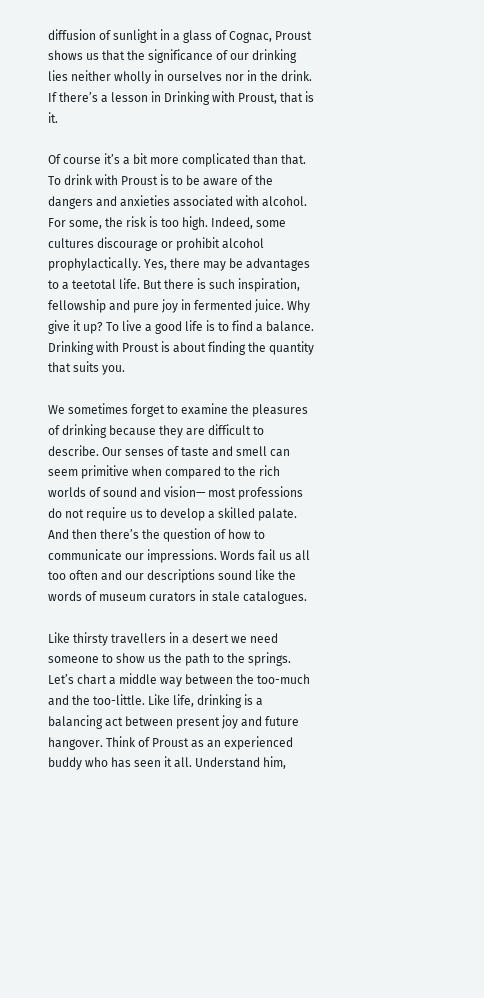diffusion of sunlight in a glass of Cognac, Proust shows us that the significance of our drinking lies neither wholly in ourselves nor in the drink. If there’s a lesson in Drinking with Proust, that is it.

Of course it’s a bit more complicated than that. To drink with Proust is to be aware of the dangers and anxieties associated with alcohol. For some, the risk is too high. Indeed, some cultures discourage or prohibit alcohol prophylactically. Yes, there may be advantages to a teetotal life. But there is such inspiration, fellowship and pure joy in fermented juice. Why give it up? To live a good life is to find a balance. Drinking with Proust is about finding the quantity that suits you.

We sometimes forget to examine the pleasures of drinking because they are difficult to describe. Our senses of taste and smell can seem primitive when compared to the rich worlds of sound and vision— most professions do not require us to develop a skilled palate. And then there’s the question of how to communicate our impressions. Words fail us all too often and our descriptions sound like the words of museum curators in stale catalogues.

Like thirsty travellers in a desert we need someone to show us the path to the springs. Let’s chart a middle way between the too-much and the too-little. Like life, drinking is a balancing act between present joy and future hangover. Think of Proust as an experienced buddy who has seen it all. Understand him,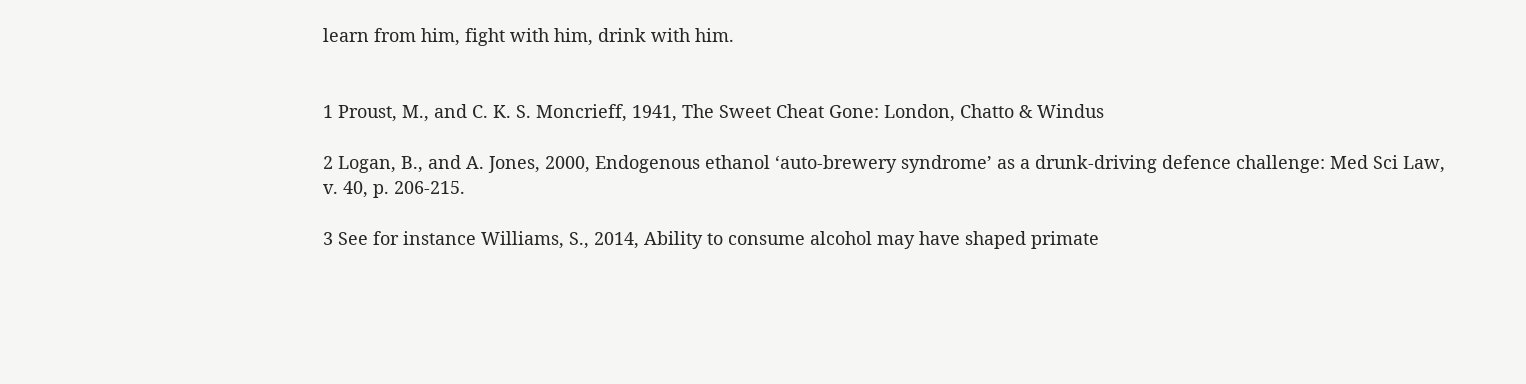learn from him, fight with him, drink with him.


1 Proust, M., and C. K. S. Moncrieff, 1941, The Sweet Cheat Gone: London, Chatto & Windus

2 Logan, B., and A. Jones, 2000, Endogenous ethanol ‘auto-brewery syndrome’ as a drunk-driving defence challenge: Med Sci Law, v. 40, p. 206-215.

3 See for instance Williams, S., 2014, Ability to consume alcohol may have shaped primate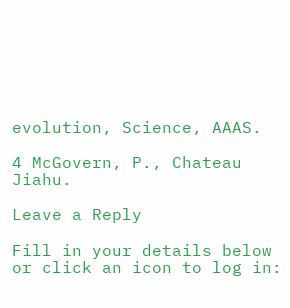evolution, Science, AAAS.

4 McGovern, P., Chateau Jiahu.

Leave a Reply

Fill in your details below or click an icon to log in: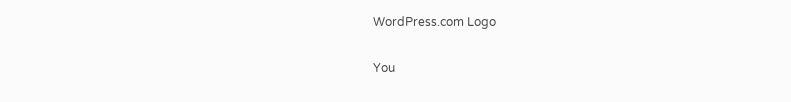WordPress.com Logo

You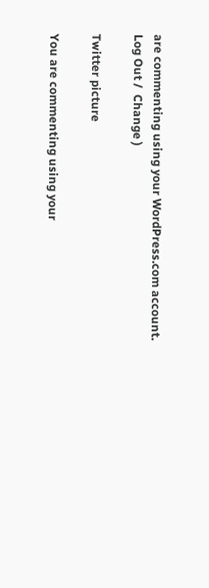are commenting using your WordPress.com account. Log Out /  Change )

Twitter picture

You are commenting using your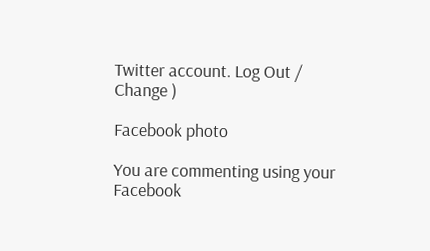Twitter account. Log Out /  Change )

Facebook photo

You are commenting using your Facebook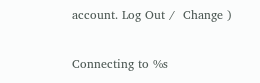account. Log Out /  Change )

Connecting to %s